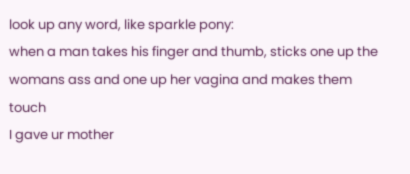look up any word, like sparkle pony:
when a man takes his finger and thumb, sticks one up the womans ass and one up her vagina and makes them touch
I gave ur mother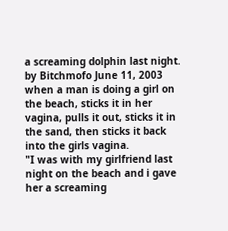a screaming dolphin last night.
by Bitchmofo June 11, 2003
when a man is doing a girl on the beach, sticks it in her vagina, pulls it out, sticks it in the sand, then sticks it back into the girls vagina.
"I was with my girlfriend last night on the beach and i gave her a screaming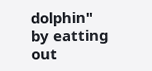dolphin"
by eatting out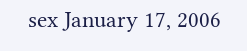sex January 17, 2006